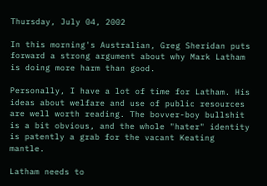Thursday, July 04, 2002

In this morning's Australian, Greg Sheridan puts forward a strong argument about why Mark Latham is doing more harm than good.

Personally, I have a lot of time for Latham. His ideas about welfare and use of public resources are well worth reading. The bovver-boy bullshit is a bit obvious, and the whole "hater" identity is patently a grab for the vacant Keating mantle.

Latham needs to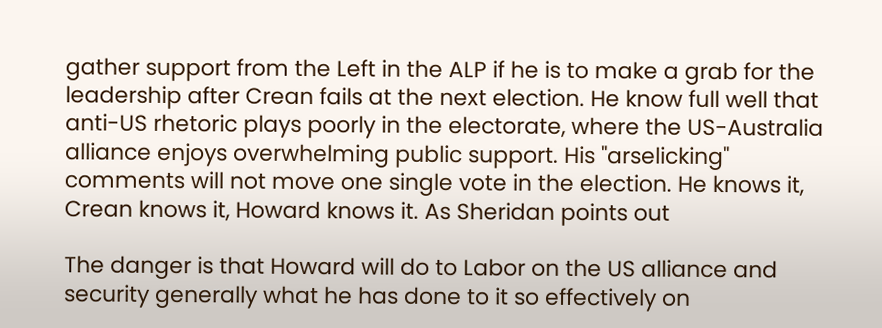gather support from the Left in the ALP if he is to make a grab for the leadership after Crean fails at the next election. He know full well that anti-US rhetoric plays poorly in the electorate, where the US-Australia alliance enjoys overwhelming public support. His "arselicking" comments will not move one single vote in the election. He knows it, Crean knows it, Howard knows it. As Sheridan points out

The danger is that Howard will do to Labor on the US alliance and security generally what he has done to it so effectively on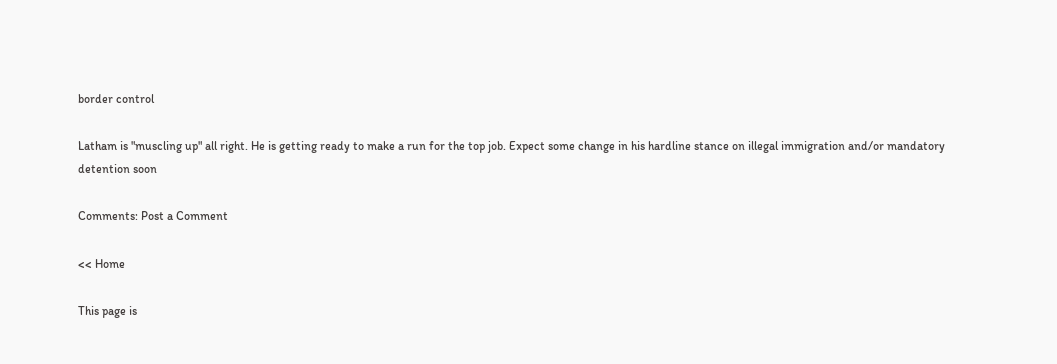border control

Latham is "muscling up" all right. He is getting ready to make a run for the top job. Expect some change in his hardline stance on illegal immigration and/or mandatory detention soon

Comments: Post a Comment

<< Home

This page is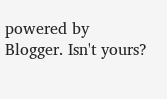powered by Blogger. Isn't yours?